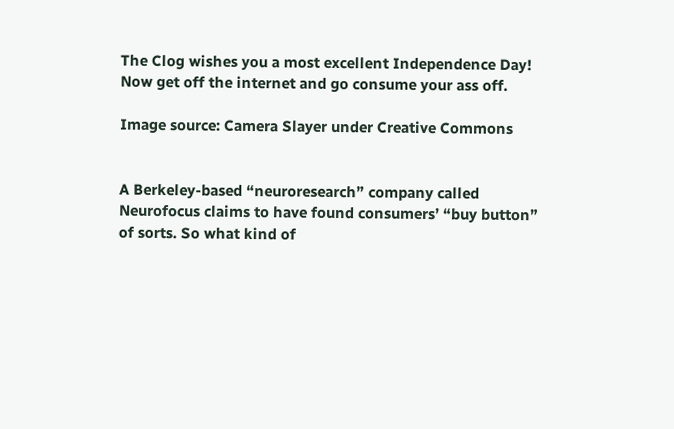The Clog wishes you a most excellent Independence Day! Now get off the internet and go consume your ass off.

Image source: Camera Slayer under Creative Commons


A Berkeley-based “neuroresearch” company called Neurofocus claims to have found consumers’ “buy button” of sorts. So what kind of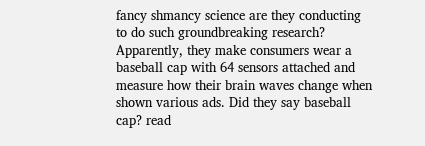fancy shmancy science are they conducting to do such groundbreaking research? Apparently, they make consumers wear a baseball cap with 64 sensors attached and measure how their brain waves change when shown various ads. Did they say baseball cap? read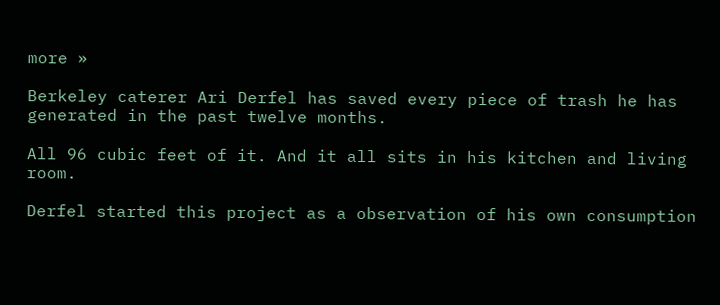more »

Berkeley caterer Ari Derfel has saved every piece of trash he has generated in the past twelve months.

All 96 cubic feet of it. And it all sits in his kitchen and living room.

Derfel started this project as a observation of his own consumption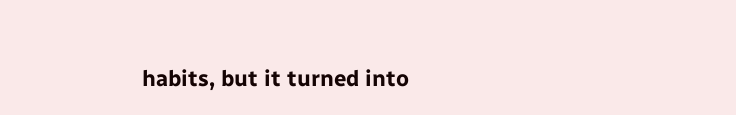habits, but it turned into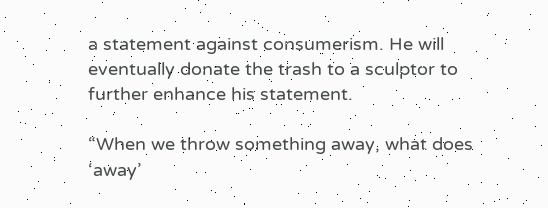a statement against consumerism. He will eventually donate the trash to a sculptor to further enhance his statement.

“When we throw something away, what does ‘away’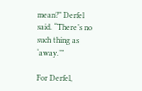mean?” Derfel said. “There’s no such thing as ‘away.’”

For Derfel,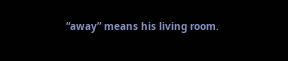“away” means his living room.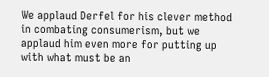We applaud Derfel for his clever method in combating consumerism, but we applaud him even more for putting up with what must be an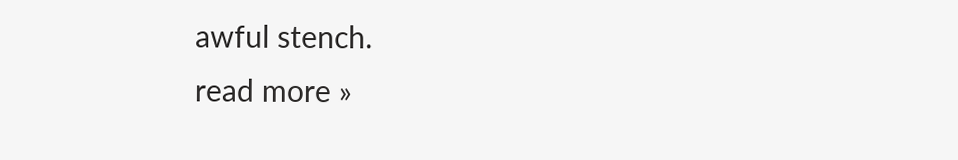awful stench.
read more »